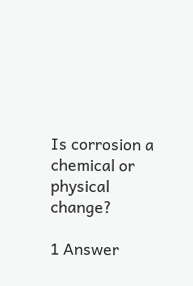Is corrosion a chemical or physical change?

1 Answer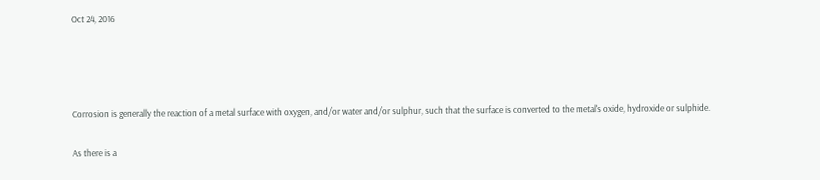Oct 24, 2016




Corrosion is generally the reaction of a metal surface with oxygen, and/or water and/or sulphur, such that the surface is converted to the metal's oxide, hydroxide or sulphide.

As there is a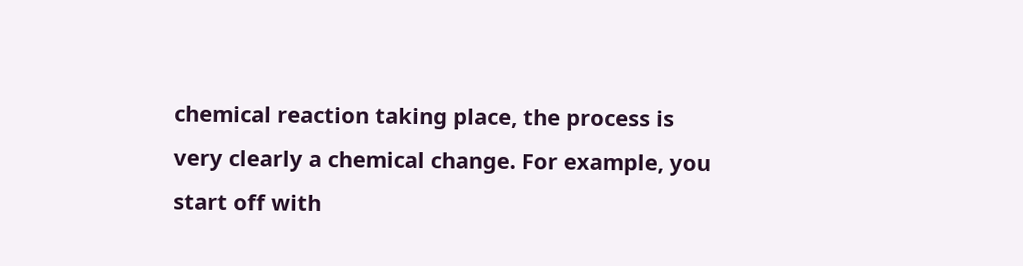chemical reaction taking place, the process is very clearly a chemical change. For example, you start off with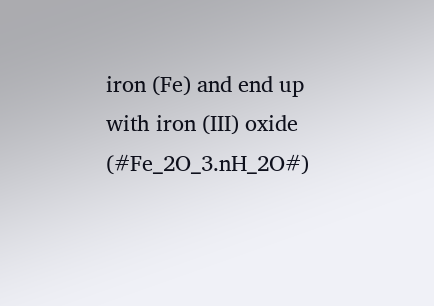iron (Fe) and end up with iron (III) oxide (#Fe_2O_3.nH_2O#)